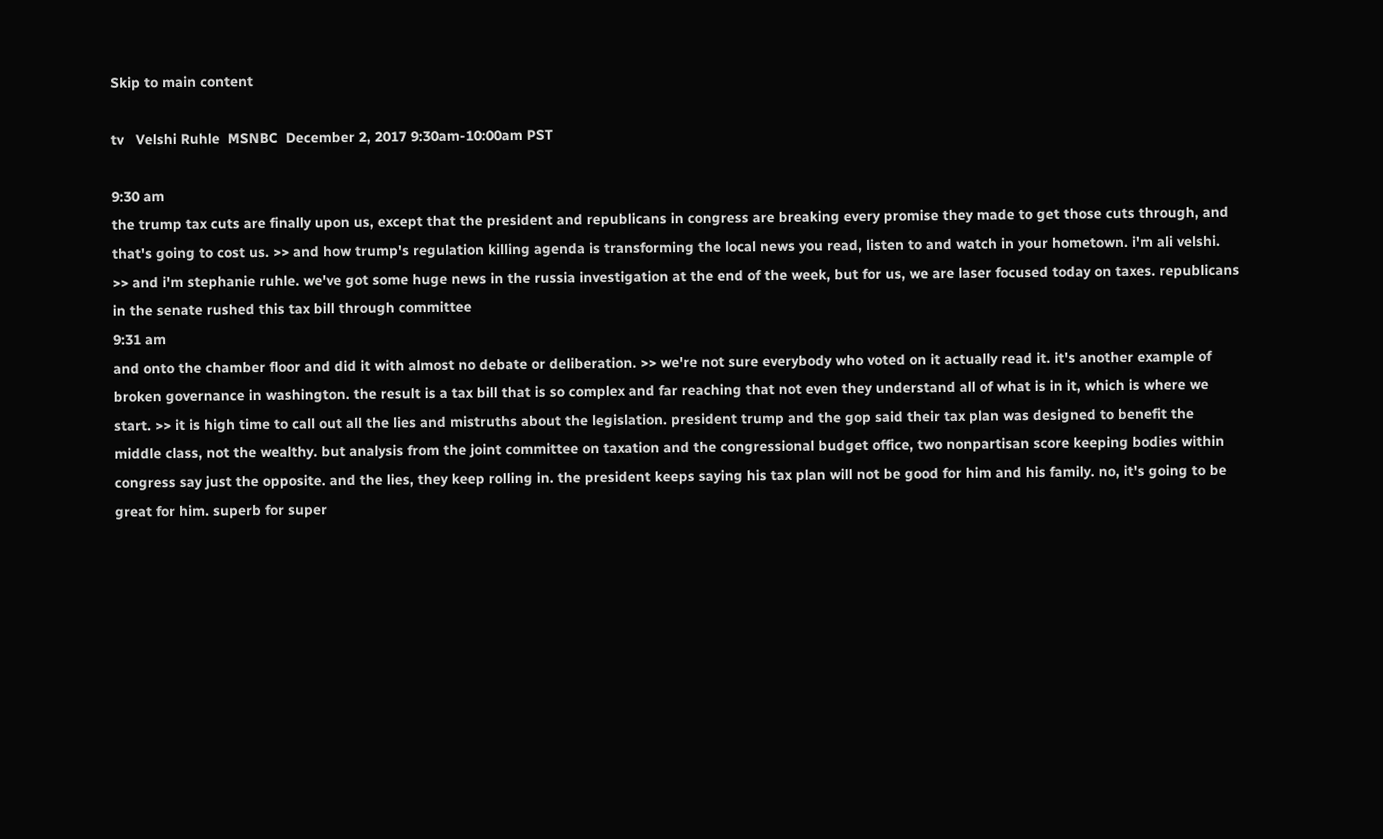Skip to main content

tv   Velshi Ruhle  MSNBC  December 2, 2017 9:30am-10:00am PST

9:30 am
the trump tax cuts are finally upon us, except that the president and republicans in congress are breaking every promise they made to get those cuts through, and that's going to cost us. >> and how trump's regulation killing agenda is transforming the local news you read, listen to and watch in your hometown. i'm ali velshi. >> and i'm stephanie ruhle. we've got some huge news in the russia investigation at the end of the week, but for us, we are laser focused today on taxes. republicans in the senate rushed this tax bill through committee
9:31 am
and onto the chamber floor and did it with almost no debate or deliberation. >> we're not sure everybody who voted on it actually read it. it's another example of broken governance in washington. the result is a tax bill that is so complex and far reaching that not even they understand all of what is in it, which is where we start. >> it is high time to call out all the lies and mistruths about the legislation. president trump and the gop said their tax plan was designed to benefit the middle class, not the wealthy. but analysis from the joint committee on taxation and the congressional budget office, two nonpartisan score keeping bodies within congress say just the opposite. and the lies, they keep rolling in. the president keeps saying his tax plan will not be good for him and his family. no, it's going to be great for him. superb for super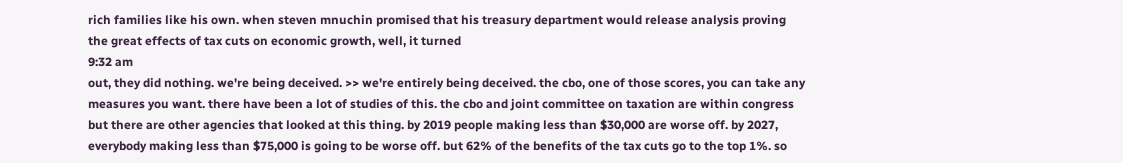rich families like his own. when steven mnuchin promised that his treasury department would release analysis proving the great effects of tax cuts on economic growth, well, it turned
9:32 am
out, they did nothing. we're being deceived. >> we're entirely being deceived. the cbo, one of those scores, you can take any measures you want. there have been a lot of studies of this. the cbo and joint committee on taxation are within congress but there are other agencies that looked at this thing. by 2019 people making less than $30,000 are worse off. by 2027, everybody making less than $75,000 is going to be worse off. but 62% of the benefits of the tax cuts go to the top 1%. so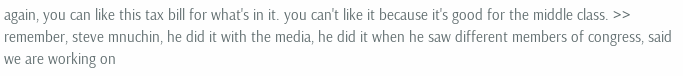again, you can like this tax bill for what's in it. you can't like it because it's good for the middle class. >> remember, steve mnuchin, he did it with the media, he did it when he saw different members of congress, said we are working on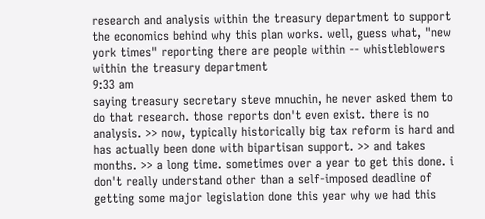research and analysis within the treasury department to support the economics behind why this plan works. well, guess what, "new york times" reporting there are people within -- whistleblowers within the treasury department
9:33 am
saying treasury secretary steve mnuchin, he never asked them to do that research. those reports don't even exist. there is no analysis. >> now, typically historically big tax reform is hard and has actually been done with bipartisan support. >> and takes months. >> a long time. sometimes over a year to get this done. i don't really understand other than a self-imposed deadline of getting some major legislation done this year why we had this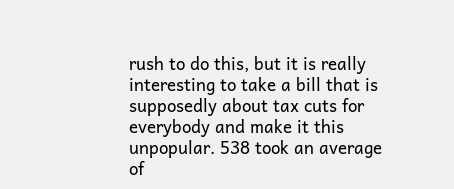rush to do this, but it is really interesting to take a bill that is supposedly about tax cuts for everybody and make it this unpopular. 538 took an average of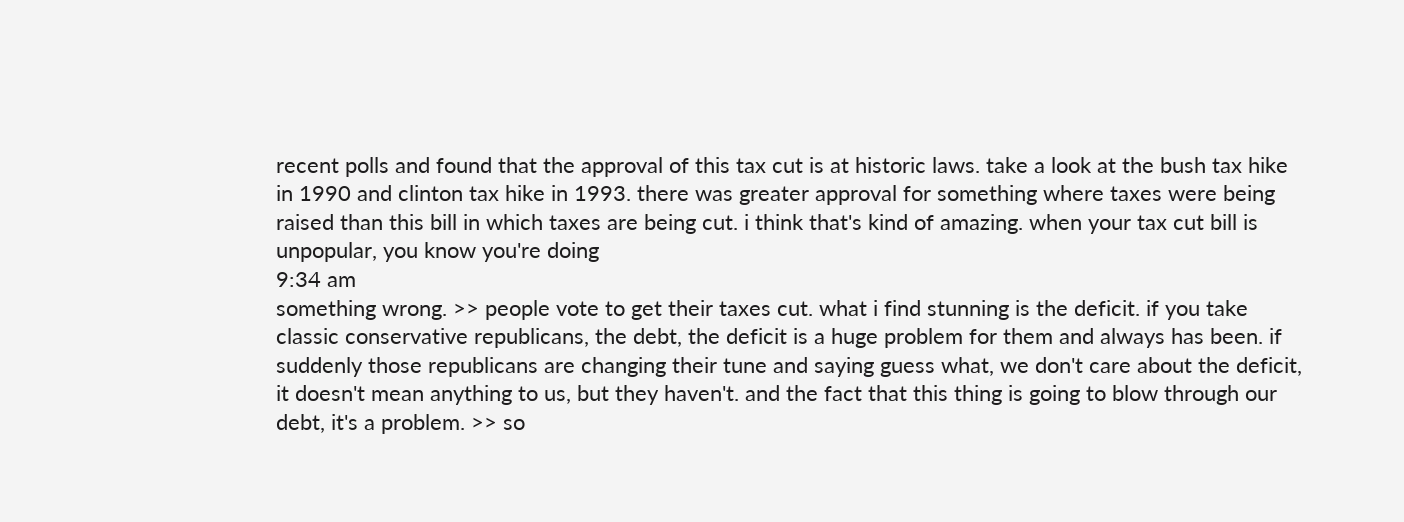recent polls and found that the approval of this tax cut is at historic laws. take a look at the bush tax hike in 1990 and clinton tax hike in 1993. there was greater approval for something where taxes were being raised than this bill in which taxes are being cut. i think that's kind of amazing. when your tax cut bill is unpopular, you know you're doing
9:34 am
something wrong. >> people vote to get their taxes cut. what i find stunning is the deficit. if you take classic conservative republicans, the debt, the deficit is a huge problem for them and always has been. if suddenly those republicans are changing their tune and saying guess what, we don't care about the deficit, it doesn't mean anything to us, but they haven't. and the fact that this thing is going to blow through our debt, it's a problem. >> so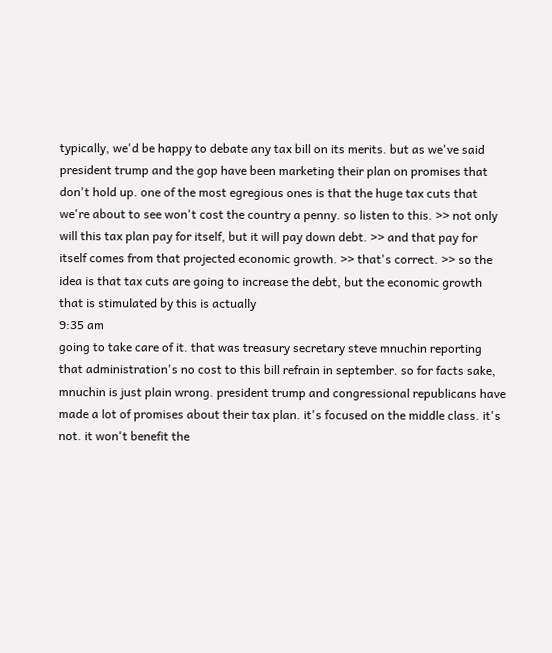typically, we'd be happy to debate any tax bill on its merits. but as we've said president trump and the gop have been marketing their plan on promises that don't hold up. one of the most egregious ones is that the huge tax cuts that we're about to see won't cost the country a penny. so listen to this. >> not only will this tax plan pay for itself, but it will pay down debt. >> and that pay for itself comes from that projected economic growth. >> that's correct. >> so the idea is that tax cuts are going to increase the debt, but the economic growth that is stimulated by this is actually
9:35 am
going to take care of it. that was treasury secretary steve mnuchin reporting that administration's no cost to this bill refrain in september. so for facts sake, mnuchin is just plain wrong. president trump and congressional republicans have made a lot of promises about their tax plan. it's focused on the middle class. it's not. it won't benefit the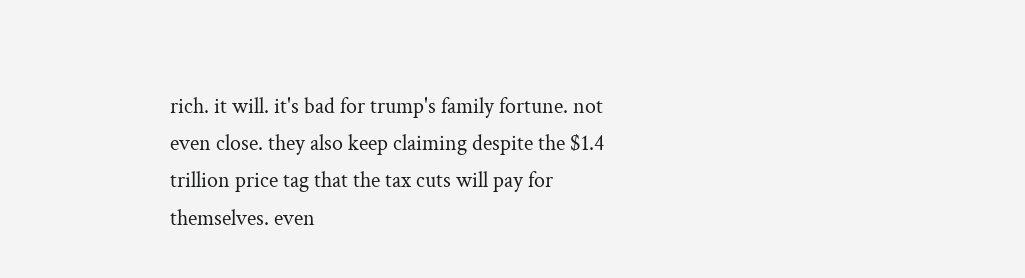rich. it will. it's bad for trump's family fortune. not even close. they also keep claiming despite the $1.4 trillion price tag that the tax cuts will pay for themselves. even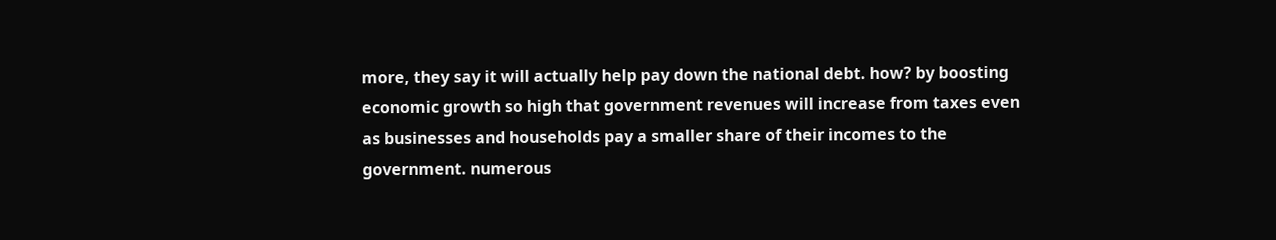more, they say it will actually help pay down the national debt. how? by boosting economic growth so high that government revenues will increase from taxes even as businesses and households pay a smaller share of their incomes to the government. numerous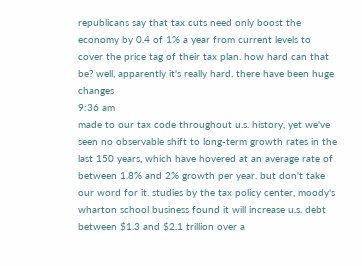republicans say that tax cuts need only boost the economy by 0.4 of 1% a year from current levels to cover the price tag of their tax plan. how hard can that be? well, apparently it's really hard. there have been huge changes
9:36 am
made to our tax code throughout u.s. history, yet we've seen no observable shift to long-term growth rates in the last 150 years, which have hovered at an average rate of between 1.8% and 2% growth per year. but don't take our word for it. studies by the tax policy center, moody's wharton school business found it will increase u.s. debt between $1.3 and $2.1 trillion over a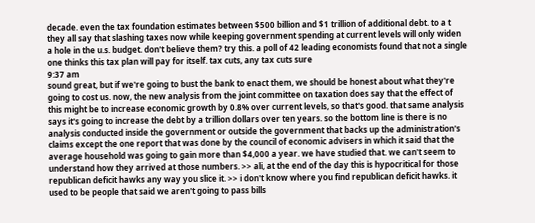decade. even the tax foundation estimates between $500 billion and $1 trillion of additional debt. to a t they all say that slashing taxes now while keeping government spending at current levels will only widen a hole in the u.s. budget. don't believe them? try this. a poll of 42 leading economists found that not a single one thinks this tax plan will pay for itself. tax cuts, any tax cuts sure
9:37 am
sound great, but if we're going to bust the bank to enact them, we should be honest about what they're going to cost us. now, the new analysis from the joint committee on taxation does say that the effect of this might be to increase economic growth by 0.8% over current levels, so that's good. that same analysis says it's going to increase the debt by a trillion dollars over ten years. so the bottom line is there is no analysis conducted inside the government or outside the government that backs up the administration's claims except the one report that was done by the council of economic advisers in which it said that the average household was going to gain more than $4,000 a year. we have studied that. we can't seem to understand how they arrived at those numbers. >> ali, at the end of the day this is hypocritical for those republican deficit hawks any way you slice it. >> i don't know where you find republican deficit hawks. it used to be people that said we aren't going to pass bills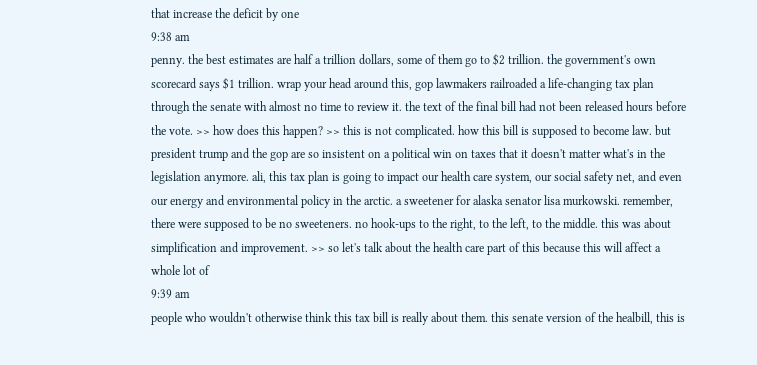that increase the deficit by one
9:38 am
penny. the best estimates are half a trillion dollars, some of them go to $2 trillion. the government's own scorecard says $1 trillion. wrap your head around this, gop lawmakers railroaded a life-changing tax plan through the senate with almost no time to review it. the text of the final bill had not been released hours before the vote. >> how does this happen? >> this is not complicated. how this bill is supposed to become law. but president trump and the gop are so insistent on a political win on taxes that it doesn't matter what's in the legislation anymore. ali, this tax plan is going to impact our health care system, our social safety net, and even our energy and environmental policy in the arctic. a sweetener for alaska senator lisa murkowski. remember, there were supposed to be no sweeteners. no hook-ups to the right, to the left, to the middle. this was about simplification and improvement. >> so let's talk about the health care part of this because this will affect a whole lot of
9:39 am
people who wouldn't otherwise think this tax bill is really about them. this senate version of the healbill, this is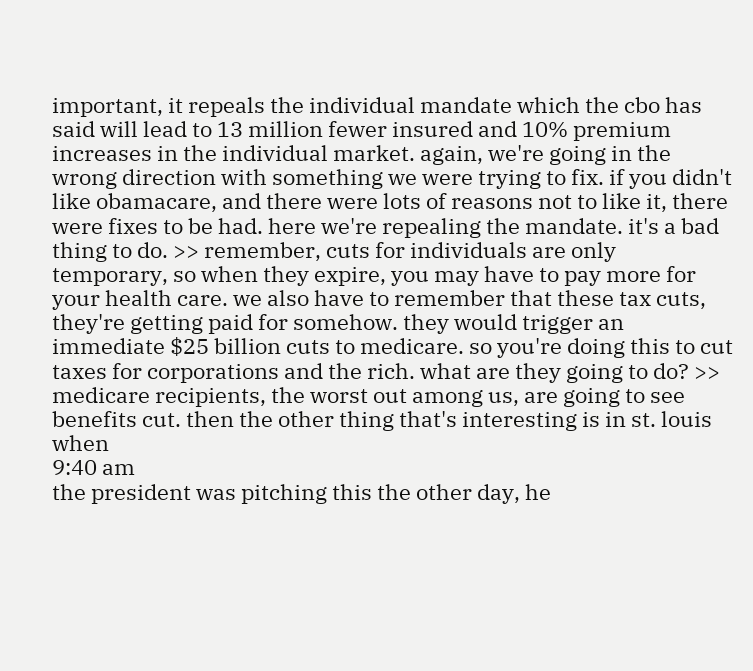important, it repeals the individual mandate which the cbo has said will lead to 13 million fewer insured and 10% premium increases in the individual market. again, we're going in the wrong direction with something we were trying to fix. if you didn't like obamacare, and there were lots of reasons not to like it, there were fixes to be had. here we're repealing the mandate. it's a bad thing to do. >> remember, cuts for individuals are only temporary, so when they expire, you may have to pay more for your health care. we also have to remember that these tax cuts, they're getting paid for somehow. they would trigger an immediate $25 billion cuts to medicare. so you're doing this to cut taxes for corporations and the rich. what are they going to do? >> medicare recipients, the worst out among us, are going to see benefits cut. then the other thing that's interesting is in st. louis when
9:40 am
the president was pitching this the other day, he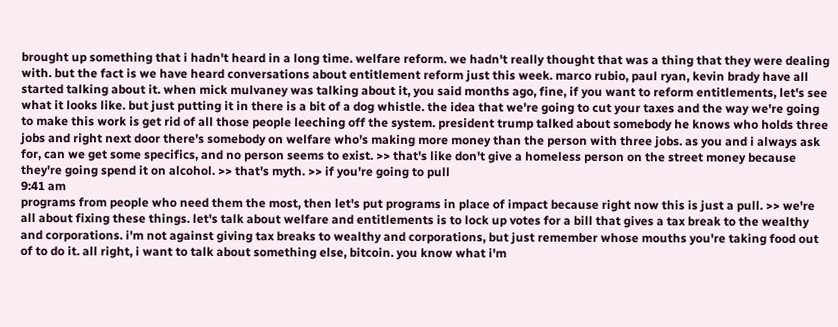brought up something that i hadn't heard in a long time. welfare reform. we hadn't really thought that was a thing that they were dealing with. but the fact is we have heard conversations about entitlement reform just this week. marco rubio, paul ryan, kevin brady have all started talking about it. when mick mulvaney was talking about it, you said months ago, fine, if you want to reform entitlements, let's see what it looks like. but just putting it in there is a bit of a dog whistle. the idea that we're going to cut your taxes and the way we're going to make this work is get rid of all those people leeching off the system. president trump talked about somebody he knows who holds three jobs and right next door there's somebody on welfare who's making more money than the person with three jobs. as you and i always ask for, can we get some specifics, and no person seems to exist. >> that's like don't give a homeless person on the street money because they're going spend it on alcohol. >> that's myth. >> if you're going to pull
9:41 am
programs from people who need them the most, then let's put programs in place of impact because right now this is just a pull. >> we're all about fixing these things. let's talk about welfare and entitlements is to lock up votes for a bill that gives a tax break to the wealthy and corporations. i'm not against giving tax breaks to wealthy and corporations, but just remember whose mouths you're taking food out of to do it. all right, i want to talk about something else, bitcoin. you know what i'm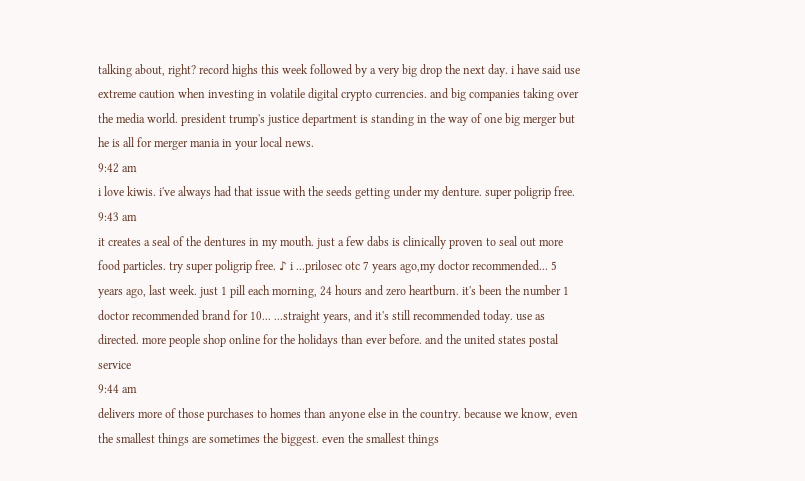talking about, right? record highs this week followed by a very big drop the next day. i have said use extreme caution when investing in volatile digital crypto currencies. and big companies taking over the media world. president trump's justice department is standing in the way of one big merger but he is all for merger mania in your local news.
9:42 am
i love kiwis. i've always had that issue with the seeds getting under my denture. super poligrip free.
9:43 am
it creates a seal of the dentures in my mouth. just a few dabs is clinically proven to seal out more food particles. try super poligrip free. ♪ i ...prilosec otc 7 years ago,my doctor recommended... 5 years ago, last week. just 1 pill each morning, 24 hours and zero heartburn. it's been the number 1 doctor recommended brand for 10... ...straight years, and it's still recommended today. use as directed. more people shop online for the holidays than ever before. and the united states postal service
9:44 am
delivers more of those purchases to homes than anyone else in the country. because we know, even the smallest things are sometimes the biggest. even the smallest things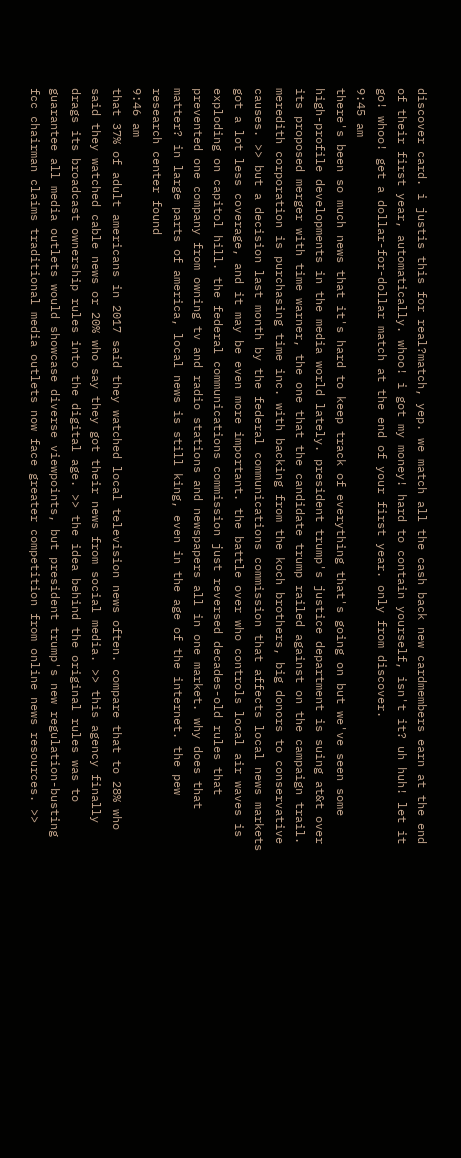discover card. i justis this for real?match, yep. we match all the cash back new cardmembers earn at the end of their first year, automatically. whoo! i got my money! hard to contain yourself, isn't it? uh huh! let it go! whoo! get a dollar-for-dollar match at the end of your first year. only from discover.
9:45 am
there's been so much news that it's hard to keep track of everything that's going on but we've seen some high-profile developments in the media world lately. president trump's justice department is suing at&t over its proposed merger with time warner, the one that the candidate trump railed against on the campaign trail. meredith corporation is purchasing time inc. with backing from the koch brothers, big donors to conservative causes. >> but a decision last month by the federal communications commission that affects local news markets got a lot less coverage, and it may be even more important. the battle over who controls local air waves is exploding on capitol hill. the federal communications commission just reversed decades-old rules that prevented one company from owning tv and radio stations and newspapers all in one market. why does that matter? in large parts of america, local news is still king, even in the age of the internet. the pew research center found
9:46 am
that 37% of adult americans in 2017 said they watched local television news often. compare that to 28% who said they watched cable news or 20% who say they got their news from social media. >> this agency finally drags its broadcast ownership rules into the digital age. >> the idea behind the original rules was to guarantee all media outlets would showcase diverse viewpoints, but president trump's new regulation-busting fcc chairman claims traditional media outlets now face greater competition from online news resources. >>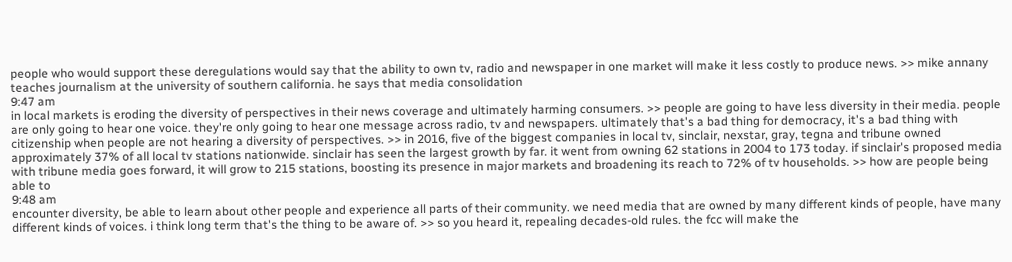people who would support these deregulations would say that the ability to own tv, radio and newspaper in one market will make it less costly to produce news. >> mike annany teaches journalism at the university of southern california. he says that media consolidation
9:47 am
in local markets is eroding the diversity of perspectives in their news coverage and ultimately harming consumers. >> people are going to have less diversity in their media. people are only going to hear one voice. they're only going to hear one message across radio, tv and newspapers. ultimately that's a bad thing for democracy, it's a bad thing with citizenship when people are not hearing a diversity of perspectives. >> in 2016, five of the biggest companies in local tv, sinclair, nexstar, gray, tegna and tribune owned approximately 37% of all local tv stations nationwide. sinclair has seen the largest growth by far. it went from owning 62 stations in 2004 to 173 today. if sinclair's proposed media with tribune media goes forward, it will grow to 215 stations, boosting its presence in major markets and broadening its reach to 72% of tv households. >> how are people being able to
9:48 am
encounter diversity, be able to learn about other people and experience all parts of their community. we need media that are owned by many different kinds of people, have many different kinds of voices. i think long term that's the thing to be aware of. >> so you heard it, repealing decades-old rules. the fcc will make the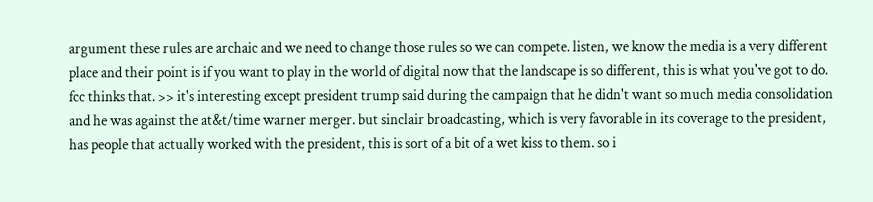argument these rules are archaic and we need to change those rules so we can compete. listen, we know the media is a very different place and their point is if you want to play in the world of digital now that the landscape is so different, this is what you've got to do. fcc thinks that. >> it's interesting except president trump said during the campaign that he didn't want so much media consolidation and he was against the at&t/time warner merger. but sinclair broadcasting, which is very favorable in its coverage to the president, has people that actually worked with the president, this is sort of a bit of a wet kiss to them. so i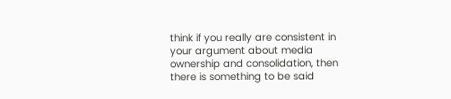think if you really are consistent in your argument about media ownership and consolidation, then there is something to be said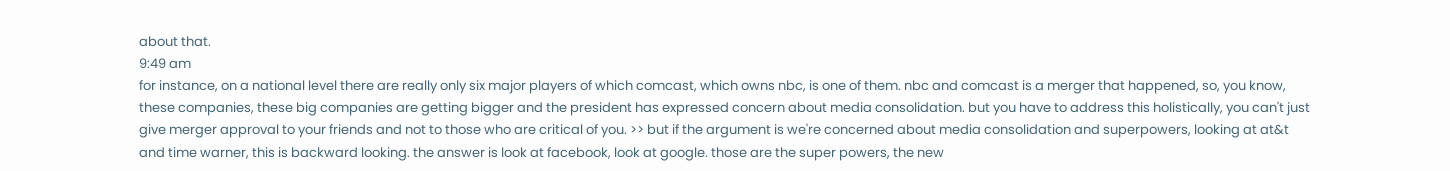about that.
9:49 am
for instance, on a national level there are really only six major players of which comcast, which owns nbc, is one of them. nbc and comcast is a merger that happened, so, you know, these companies, these big companies are getting bigger and the president has expressed concern about media consolidation. but you have to address this holistically, you can't just give merger approval to your friends and not to those who are critical of you. >> but if the argument is we're concerned about media consolidation and superpowers, looking at at&t and time warner, this is backward looking. the answer is look at facebook, look at google. those are the super powers, the new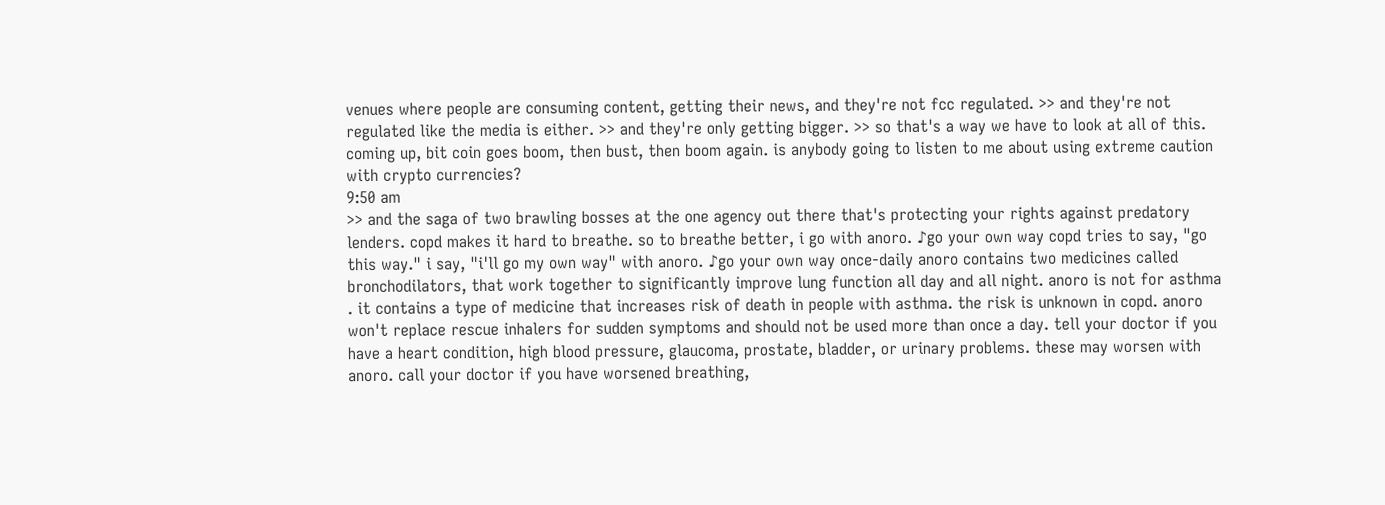venues where people are consuming content, getting their news, and they're not fcc regulated. >> and they're not regulated like the media is either. >> and they're only getting bigger. >> so that's a way we have to look at all of this. coming up, bit coin goes boom, then bust, then boom again. is anybody going to listen to me about using extreme caution with crypto currencies?
9:50 am
>> and the saga of two brawling bosses at the one agency out there that's protecting your rights against predatory lenders. copd makes it hard to breathe. so to breathe better, i go with anoro. ♪go your own way copd tries to say, "go this way." i say, "i'll go my own way" with anoro. ♪go your own way once-daily anoro contains two medicines called bronchodilators, that work together to significantly improve lung function all day and all night. anoro is not for asthma . it contains a type of medicine that increases risk of death in people with asthma. the risk is unknown in copd. anoro won't replace rescue inhalers for sudden symptoms and should not be used more than once a day. tell your doctor if you have a heart condition, high blood pressure, glaucoma, prostate, bladder, or urinary problems. these may worsen with anoro. call your doctor if you have worsened breathing,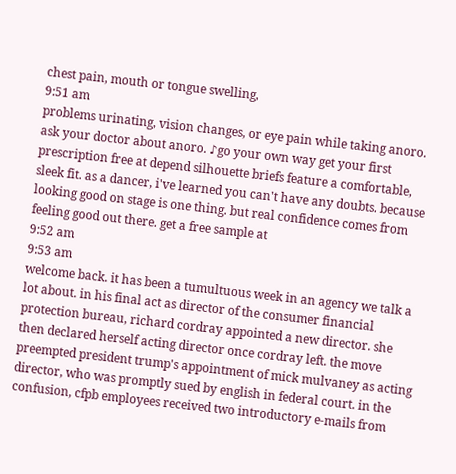chest pain, mouth or tongue swelling,
9:51 am
problems urinating, vision changes, or eye pain while taking anoro. ask your doctor about anoro. ♪go your own way get your first prescription free at depend silhouette briefs feature a comfortable, sleek fit. as a dancer, i've learned you can't have any doubts. because looking good on stage is one thing. but real confidence comes from feeling good out there. get a free sample at
9:52 am
9:53 am
welcome back. it has been a tumultuous week in an agency we talk a lot about. in his final act as director of the consumer financial protection bureau, richard cordray appointed a new director. she then declared herself acting director once cordray left. the move preempted president trump's appointment of mick mulvaney as acting director, who was promptly sued by english in federal court. in the confusion, cfpb employees received two introductory e-mails from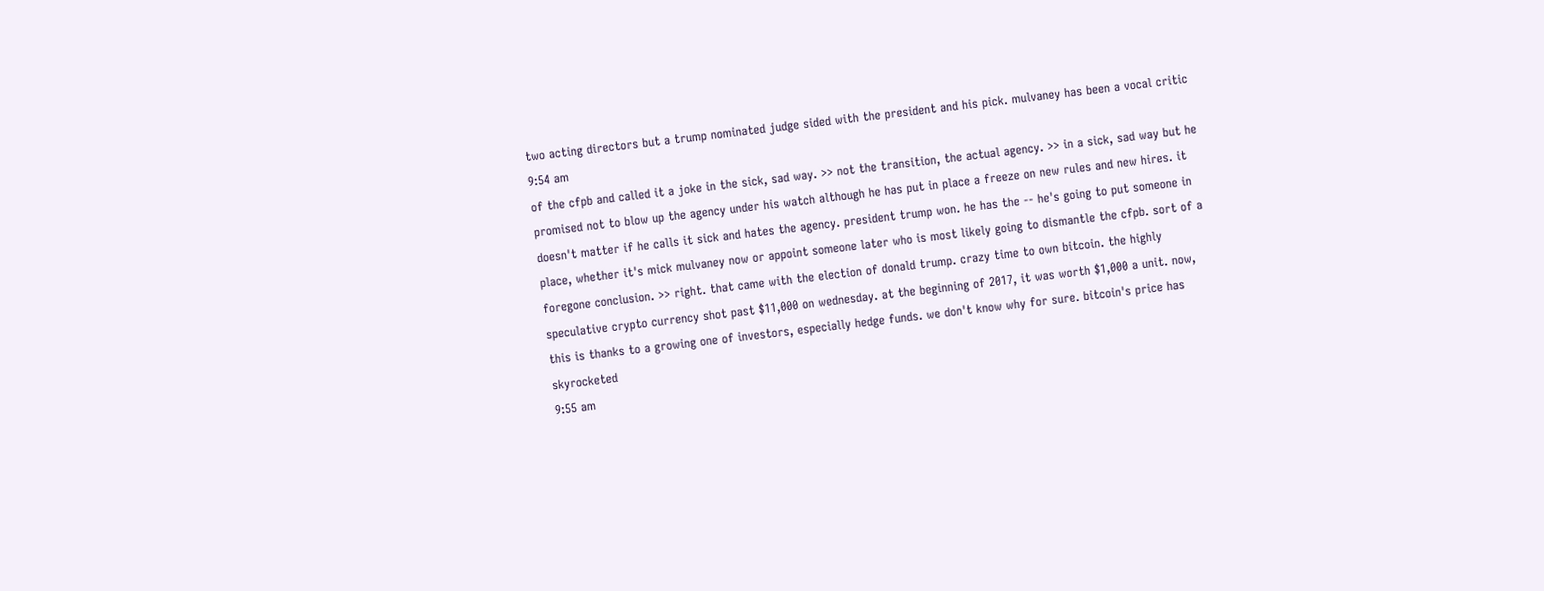two acting directors but a trump nominated judge sided with the president and his pick. mulvaney has been a vocal critic
9:54 am
of the cfpb and called it a joke in the sick, sad way. >> not the transition, the actual agency. >> in a sick, sad way but he promised not to blow up the agency under his watch although he has put in place a freeze on new rules and new hires. it doesn't matter if he calls it sick and hates the agency. president trump won. he has the -- he's going to put someone in place, whether it's mick mulvaney now or appoint someone later who is most likely going to dismantle the cfpb. sort of a foregone conclusion. >> right. that came with the election of donald trump. crazy time to own bitcoin. the highly speculative crypto currency shot past $11,000 on wednesday. at the beginning of 2017, it was worth $1,000 a unit. now, this is thanks to a growing one of investors, especially hedge funds. we don't know why for sure. bitcoin's price has skyrocketed
9:55 am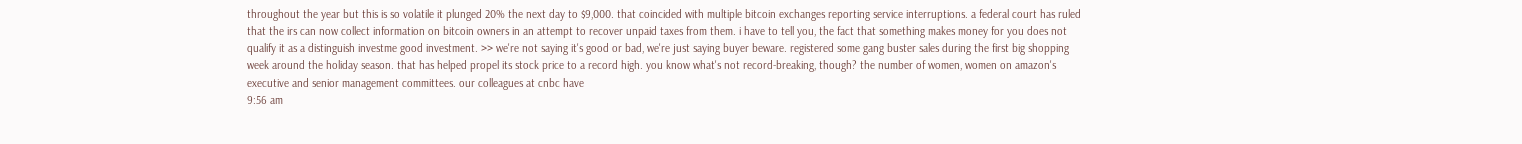throughout the year but this is so volatile it plunged 20% the next day to $9,000. that coincided with multiple bitcoin exchanges reporting service interruptions. a federal court has ruled that the irs can now collect information on bitcoin owners in an attempt to recover unpaid taxes from them. i have to tell you, the fact that something makes money for you does not qualify it as a distinguish investme good investment. >> we're not saying it's good or bad, we're just saying buyer beware. registered some gang buster sales during the first big shopping week around the holiday season. that has helped propel its stock price to a record high. you know what's not record-breaking, though? the number of women, women on amazon's executive and senior management committees. our colleagues at cnbc have
9:56 am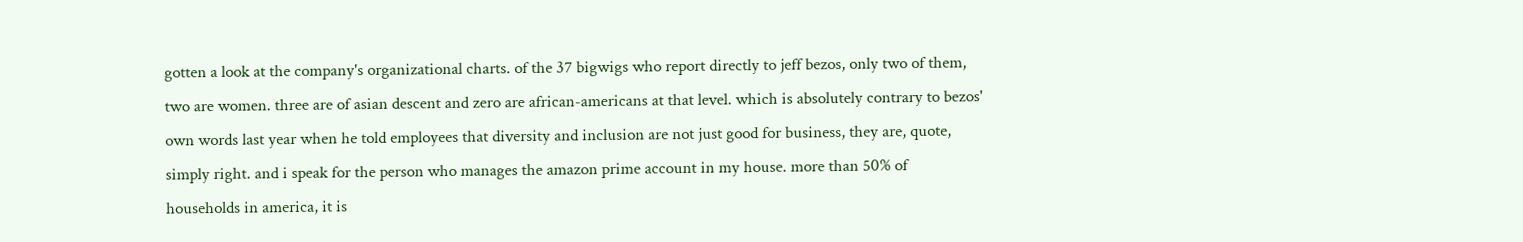gotten a look at the company's organizational charts. of the 37 bigwigs who report directly to jeff bezos, only two of them, two are women. three are of asian descent and zero are african-americans at that level. which is absolutely contrary to bezos' own words last year when he told employees that diversity and inclusion are not just good for business, they are, quote, simply right. and i speak for the person who manages the amazon prime account in my house. more than 50% of households in america, it is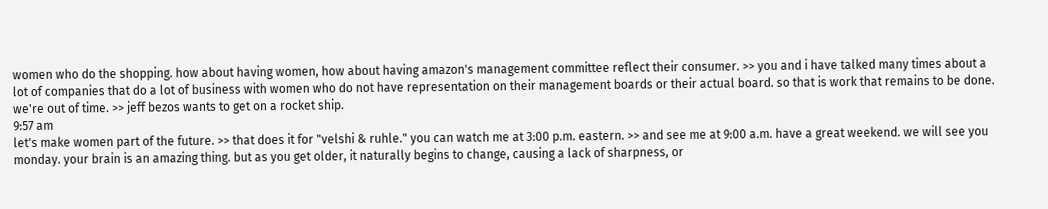women who do the shopping. how about having women, how about having amazon's management committee reflect their consumer. >> you and i have talked many times about a lot of companies that do a lot of business with women who do not have representation on their management boards or their actual board. so that is work that remains to be done. we're out of time. >> jeff bezos wants to get on a rocket ship.
9:57 am
let's make women part of the future. >> that does it for "velshi & ruhle." you can watch me at 3:00 p.m. eastern. >> and see me at 9:00 a.m. have a great weekend. we will see you monday. your brain is an amazing thing. but as you get older, it naturally begins to change, causing a lack of sharpness, or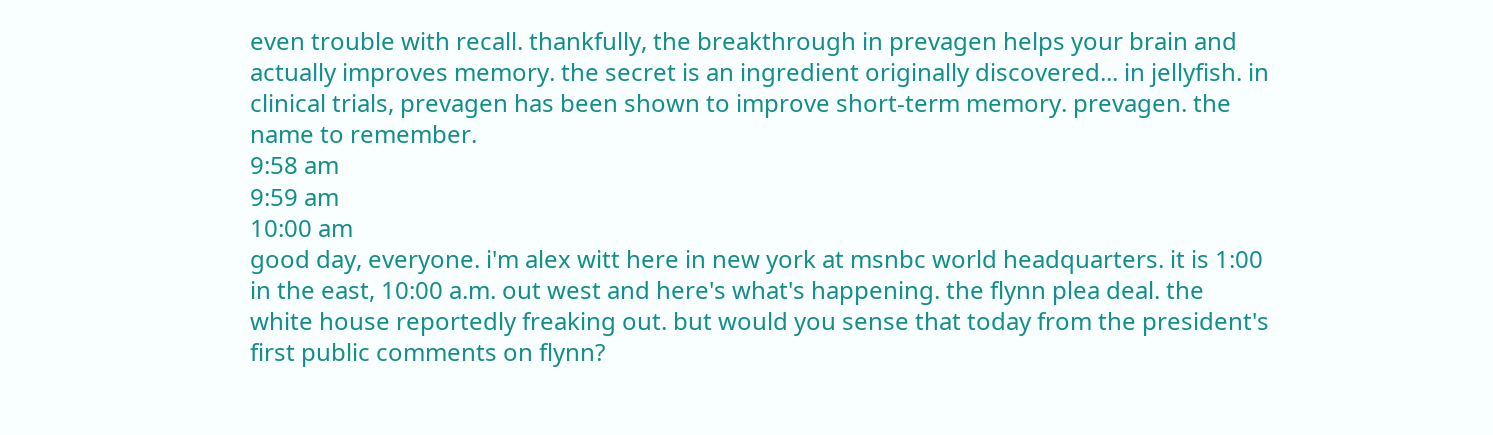even trouble with recall. thankfully, the breakthrough in prevagen helps your brain and actually improves memory. the secret is an ingredient originally discovered... in jellyfish. in clinical trials, prevagen has been shown to improve short-term memory. prevagen. the name to remember.
9:58 am
9:59 am
10:00 am
good day, everyone. i'm alex witt here in new york at msnbc world headquarters. it is 1:00 in the east, 10:00 a.m. out west and here's what's happening. the flynn plea deal. the white house reportedly freaking out. but would you sense that today from the president's first public comments on flynn?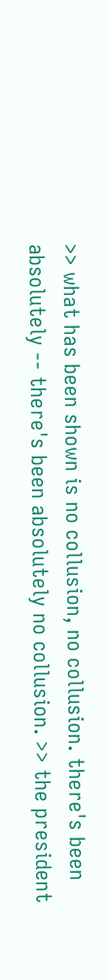>> what has been shown is no collusion, no collusion. there's been absolutely -- there's been absolutely no collusion. >> the president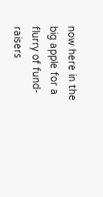now here in the big apple for a flurry of fund-raisers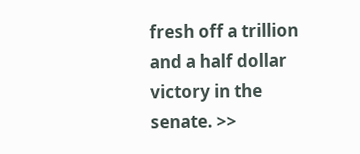fresh off a trillion and a half dollar victory in the senate. >>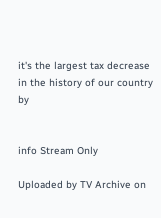it's the largest tax decrease in the history of our country by


info Stream Only

Uploaded by TV Archive on